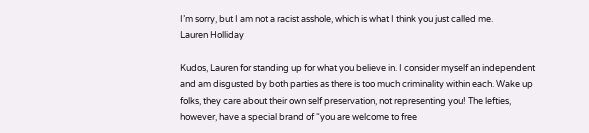I’m sorry, but I am not a racist asshole, which is what I think you just called me.
Lauren Holliday

Kudos, Lauren for standing up for what you believe in. I consider myself an independent and am disgusted by both parties as there is too much criminality within each. Wake up folks, they care about their own self preservation, not representing you! The lefties, however, have a special brand of “you are welcome to free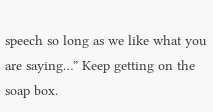speech so long as we like what you are saying…” Keep getting on the soap box.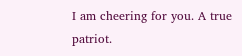I am cheering for you. A true patriot.